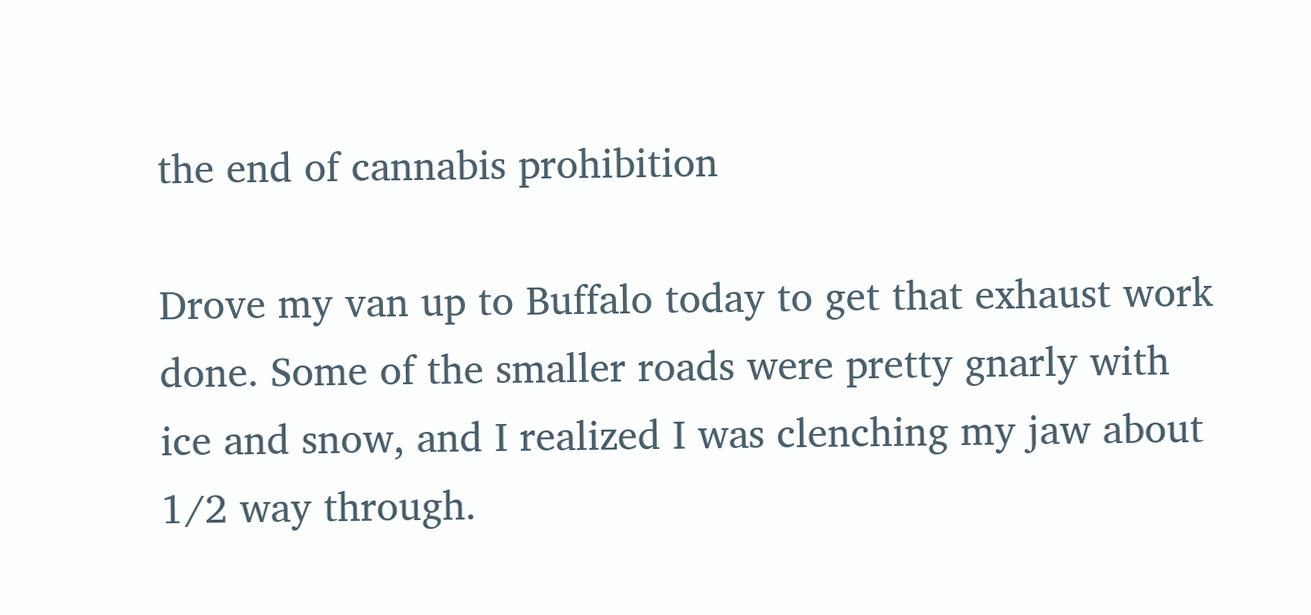the end of cannabis prohibition

Drove my van up to Buffalo today to get that exhaust work done. Some of the smaller roads were pretty gnarly with ice and snow, and I realized I was clenching my jaw about 1/2 way through.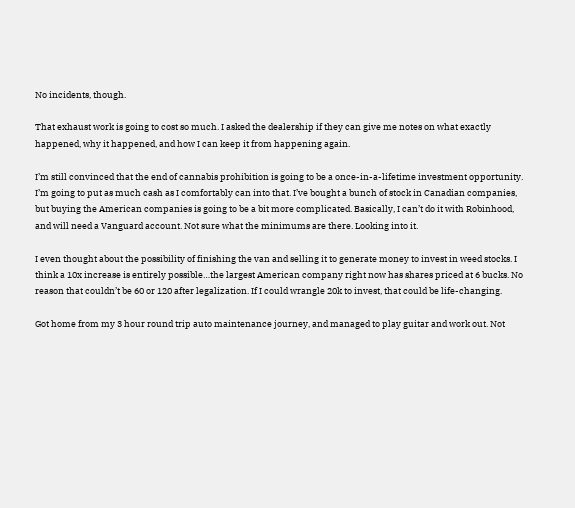No incidents, though.

That exhaust work is going to cost so much. I asked the dealership if they can give me notes on what exactly happened, why it happened, and how I can keep it from happening again.

I’m still convinced that the end of cannabis prohibition is going to be a once-in-a-lifetime investment opportunity. I’m going to put as much cash as I comfortably can into that. I’ve bought a bunch of stock in Canadian companies, but buying the American companies is going to be a bit more complicated. Basically, I can’t do it with Robinhood, and will need a Vanguard account. Not sure what the minimums are there. Looking into it.

I even thought about the possibility of finishing the van and selling it to generate money to invest in weed stocks. I think a 10x increase is entirely possible…the largest American company right now has shares priced at 6 bucks. No reason that couldn’t be 60 or 120 after legalization. If I could wrangle 20k to invest, that could be life-changing.

Got home from my 3 hour round trip auto maintenance journey, and managed to play guitar and work out. Not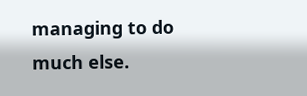managing to do much else.